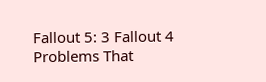Fallout 5: 3 Fallout 4 Problems That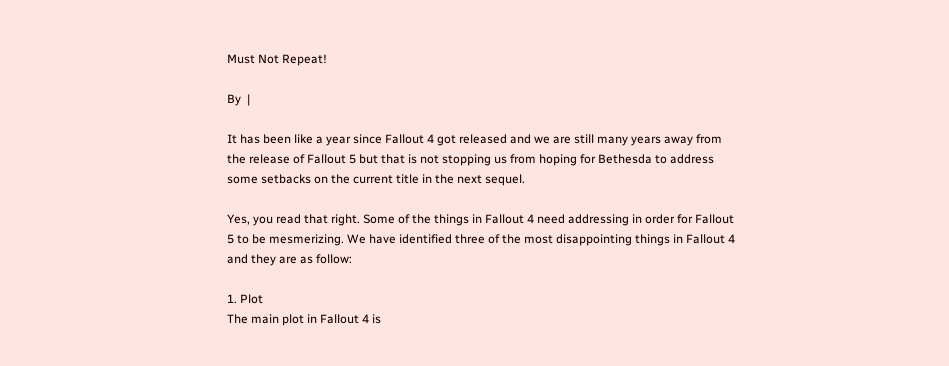Must Not Repeat!

By  |

It has been like a year since Fallout 4 got released and we are still many years away from the release of Fallout 5 but that is not stopping us from hoping for Bethesda to address some setbacks on the current title in the next sequel.

Yes, you read that right. Some of the things in Fallout 4 need addressing in order for Fallout 5 to be mesmerizing. We have identified three of the most disappointing things in Fallout 4 and they are as follow:

1. Plot
The main plot in Fallout 4 is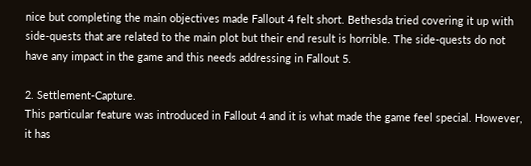nice but completing the main objectives made Fallout 4 felt short. Bethesda tried covering it up with side-quests that are related to the main plot but their end result is horrible. The side-quests do not have any impact in the game and this needs addressing in Fallout 5.

2. Settlement-Capture.
This particular feature was introduced in Fallout 4 and it is what made the game feel special. However, it has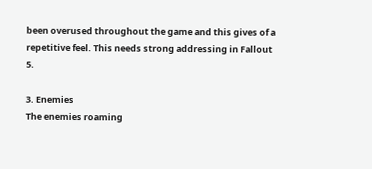been overused throughout the game and this gives of a repetitive feel. This needs strong addressing in Fallout 5.

3. Enemies
The enemies roaming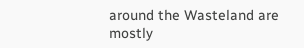around the Wasteland are mostly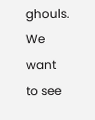ghouls. We want to see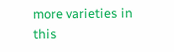more varieties in this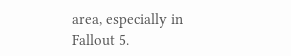area, especially in Fallout 5.